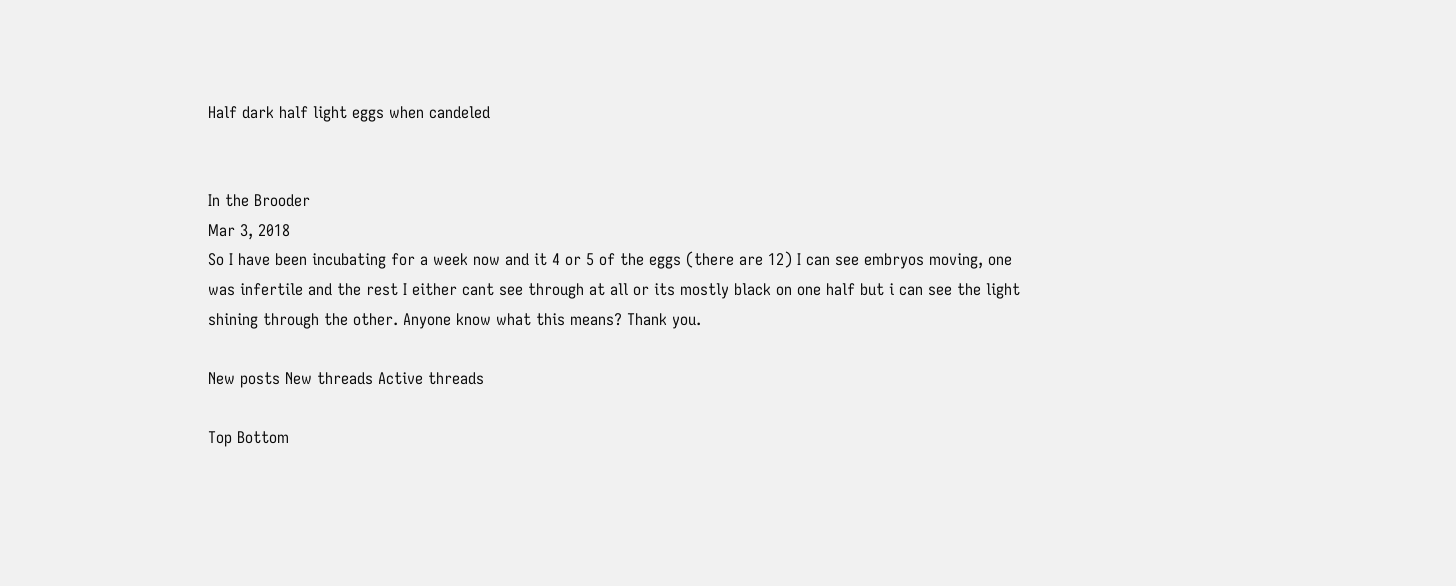Half dark half light eggs when candeled


In the Brooder
Mar 3, 2018
So I have been incubating for a week now and it 4 or 5 of the eggs (there are 12) I can see embryos moving, one was infertile and the rest I either cant see through at all or its mostly black on one half but i can see the light shining through the other. Anyone know what this means? Thank you.

New posts New threads Active threads

Top Bottom